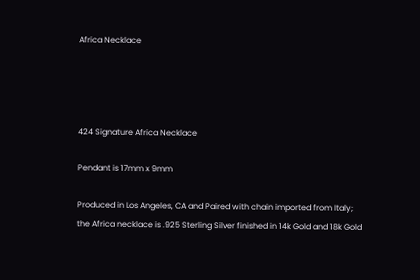Africa Necklace




424 Signature Africa Necklace

Pendant is 17mm x 9mm

Produced in Los Angeles, CA and Paired with chain imported from Italy; the Africa necklace is .925 Sterling Silver finished in 14k Gold and 18k Gold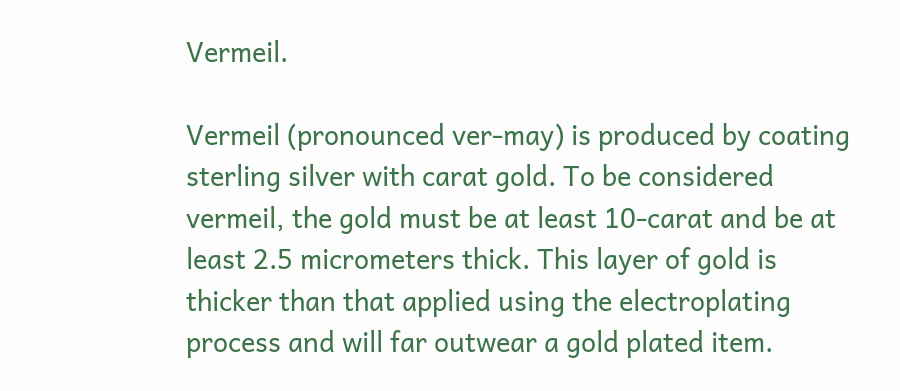Vermeil.

Vermeil (pronounced ver-may) is produced by coating sterling silver with carat gold. To be considered vermeil, the gold must be at least 10-carat and be at least 2.5 micrometers thick. This layer of gold is thicker than that applied using the electroplating process and will far outwear a gold plated item.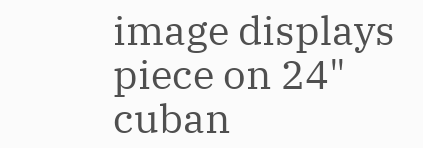image displays piece on 24" cuban